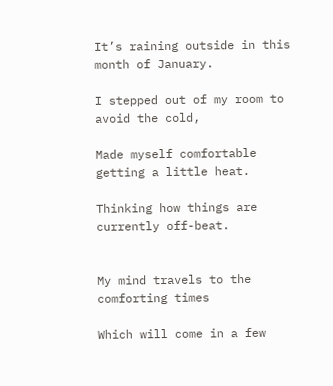It’s raining outside in this month of January.

I stepped out of my room to avoid the cold,

Made myself comfortable getting a little heat.

Thinking how things are currently off-beat.


My mind travels to the comforting times

Which will come in a few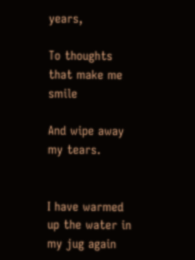years,

To thoughts that make me smile

And wipe away my tears.


I have warmed up the water in my jug again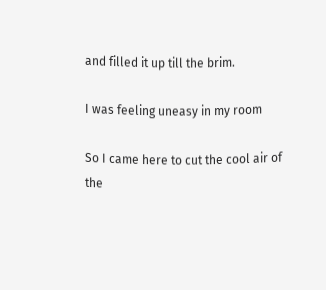and filled it up till the brim.

I was feeling uneasy in my room

So I came here to cut the cool air of the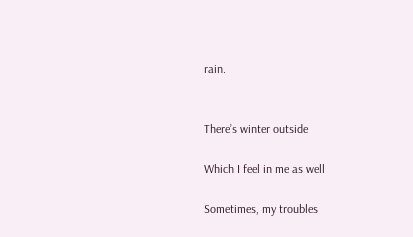rain.


There’s winter outside

Which I feel in me as well

Sometimes, my troubles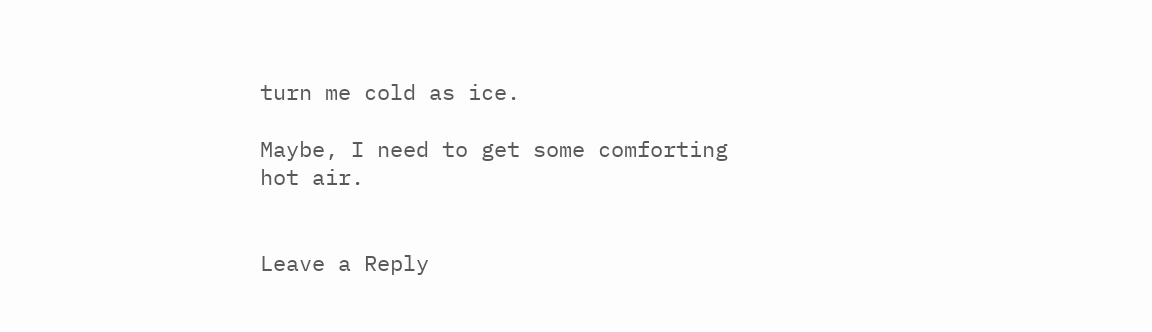turn me cold as ice.

Maybe, I need to get some comforting hot air.


Leave a Reply